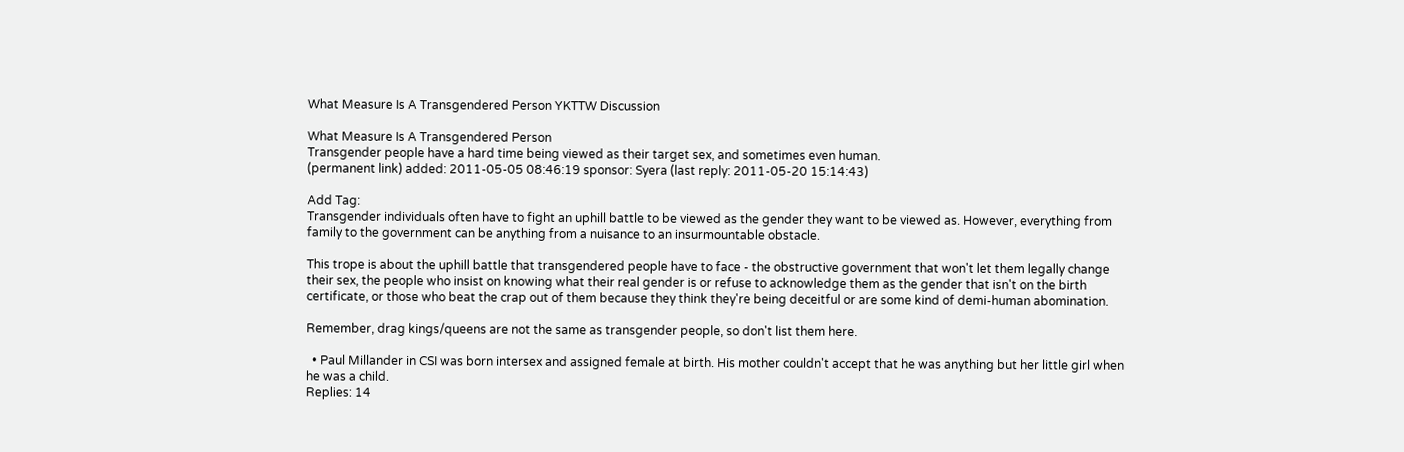What Measure Is A Transgendered Person YKTTW Discussion

What Measure Is A Transgendered Person
Transgender people have a hard time being viewed as their target sex, and sometimes even human.
(permanent link) added: 2011-05-05 08:46:19 sponsor: Syera (last reply: 2011-05-20 15:14:43)

Add Tag:
Transgender individuals often have to fight an uphill battle to be viewed as the gender they want to be viewed as. However, everything from family to the government can be anything from a nuisance to an insurmountable obstacle.

This trope is about the uphill battle that transgendered people have to face - the obstructive government that won't let them legally change their sex, the people who insist on knowing what their real gender is or refuse to acknowledge them as the gender that isn't on the birth certificate, or those who beat the crap out of them because they think they're being deceitful or are some kind of demi-human abomination.

Remember, drag kings/queens are not the same as transgender people, so don't list them here.

  • Paul Millander in CSI was born intersex and assigned female at birth. His mother couldn't accept that he was anything but her little girl when he was a child.
Replies: 14